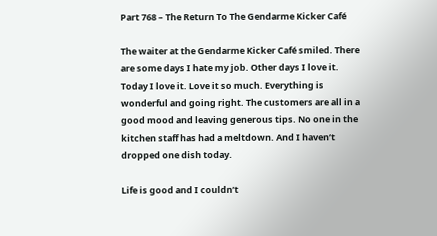Part 768 – The Return To The Gendarme Kicker Café

The waiter at the Gendarme Kicker Café smiled. There are some days I hate my job. Other days I love it. Today I love it. Love it so much. Everything is wonderful and going right. The customers are all in a good mood and leaving generous tips. No one in the kitchen staff has had a meltdown. And I haven’t dropped one dish today.

Life is good and I couldn’t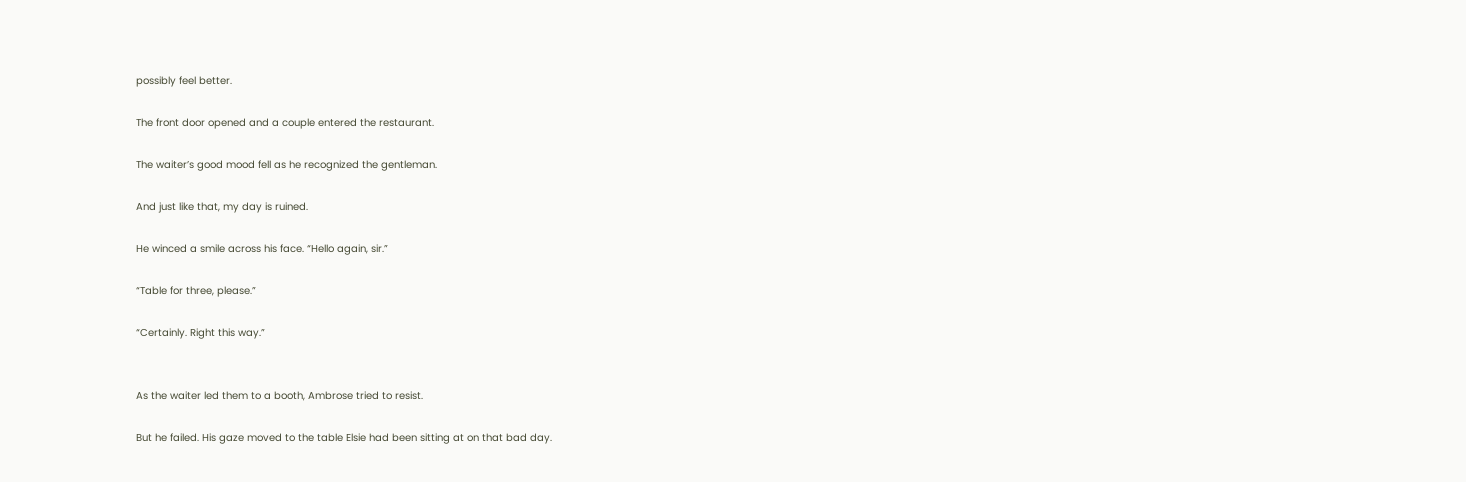possibly feel better.

The front door opened and a couple entered the restaurant.

The waiter’s good mood fell as he recognized the gentleman.

And just like that, my day is ruined.

He winced a smile across his face. “Hello again, sir.”

“Table for three, please.”

“Certainly. Right this way.”


As the waiter led them to a booth, Ambrose tried to resist.

But he failed. His gaze moved to the table Elsie had been sitting at on that bad day.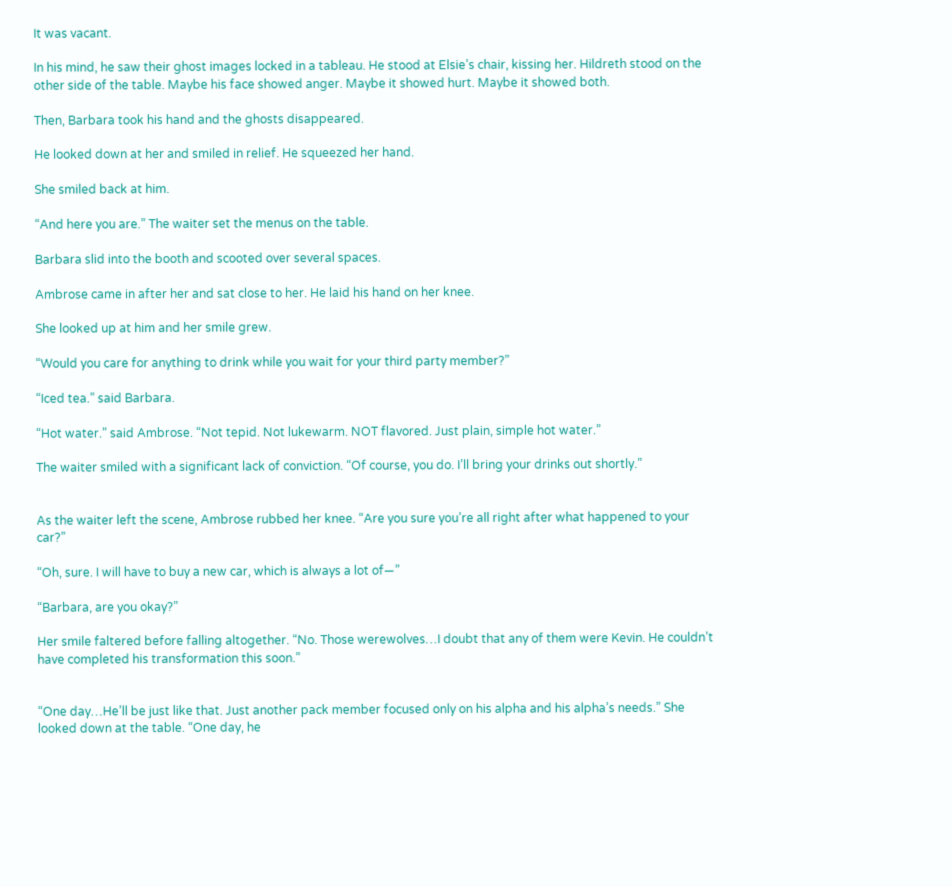It was vacant.

In his mind, he saw their ghost images locked in a tableau. He stood at Elsie’s chair, kissing her. Hildreth stood on the other side of the table. Maybe his face showed anger. Maybe it showed hurt. Maybe it showed both.

Then, Barbara took his hand and the ghosts disappeared.

He looked down at her and smiled in relief. He squeezed her hand.

She smiled back at him.

“And here you are.” The waiter set the menus on the table.

Barbara slid into the booth and scooted over several spaces.

Ambrose came in after her and sat close to her. He laid his hand on her knee.

She looked up at him and her smile grew.

“Would you care for anything to drink while you wait for your third party member?”

“Iced tea.” said Barbara.

“Hot water.” said Ambrose. “Not tepid. Not lukewarm. NOT flavored. Just plain, simple hot water.”

The waiter smiled with a significant lack of conviction. “Of course, you do. I’ll bring your drinks out shortly.”


As the waiter left the scene, Ambrose rubbed her knee. “Are you sure you’re all right after what happened to your car?”

“Oh, sure. I will have to buy a new car, which is always a lot of—”

“Barbara, are you okay?”

Her smile faltered before falling altogether. “No. Those werewolves…I doubt that any of them were Kevin. He couldn’t have completed his transformation this soon.”


“One day…He’ll be just like that. Just another pack member focused only on his alpha and his alpha’s needs.” She looked down at the table. “One day, he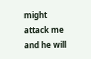might attack me and he will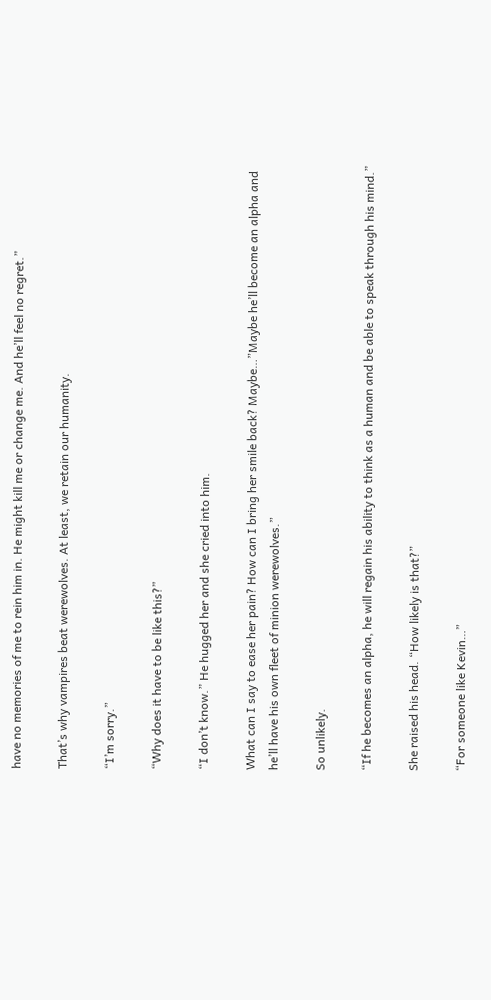have no memories of me to rein him in. He might kill me or change me. And he’ll feel no regret.”

That’s why vampires beat werewolves. At least, we retain our humanity.

“I’m sorry.”

“Why does it have to be like this?”

“I don’t know.” He hugged her and she cried into him.

What can I say to ease her pain? How can I bring her smile back? Maybe…”Maybe he’ll become an alpha and he’ll have his own fleet of minion werewolves.”

So unlikely.

“If he becomes an alpha, he will regain his ability to think as a human and be able to speak through his mind.”

She raised his head. “How likely is that?”

“For someone like Kevin…”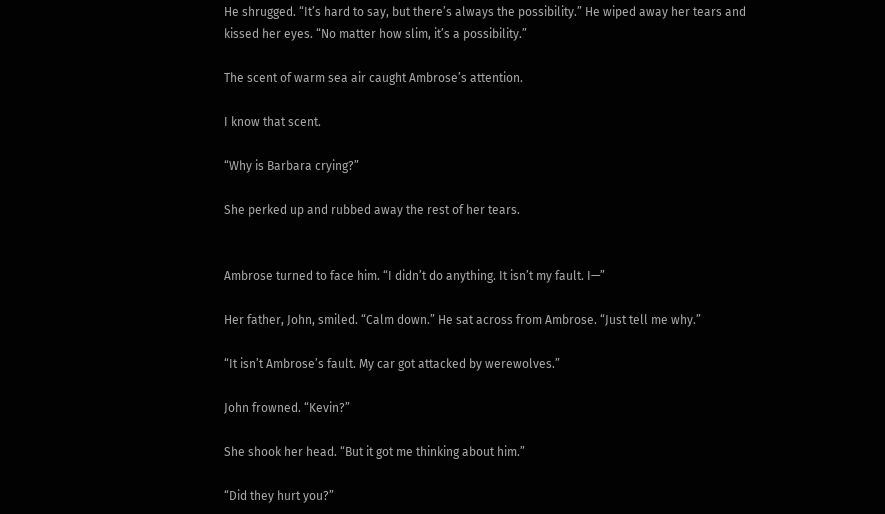He shrugged. “It’s hard to say, but there’s always the possibility.” He wiped away her tears and kissed her eyes. “No matter how slim, it’s a possibility.”

The scent of warm sea air caught Ambrose’s attention.

I know that scent.

“Why is Barbara crying?”

She perked up and rubbed away the rest of her tears.


Ambrose turned to face him. “I didn’t do anything. It isn’t my fault. I—”

Her father, John, smiled. “Calm down.” He sat across from Ambrose. “Just tell me why.”

“It isn’t Ambrose’s fault. My car got attacked by werewolves.”

John frowned. “Kevin?”

She shook her head. “But it got me thinking about him.”

“Did they hurt you?”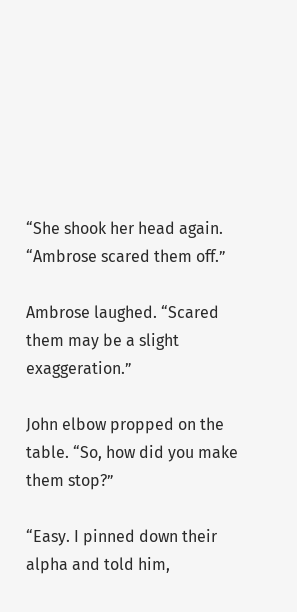“She shook her head again. “Ambrose scared them off.”

Ambrose laughed. “Scared them may be a slight exaggeration.”

John elbow propped on the table. “So, how did you make them stop?”

“Easy. I pinned down their alpha and told him,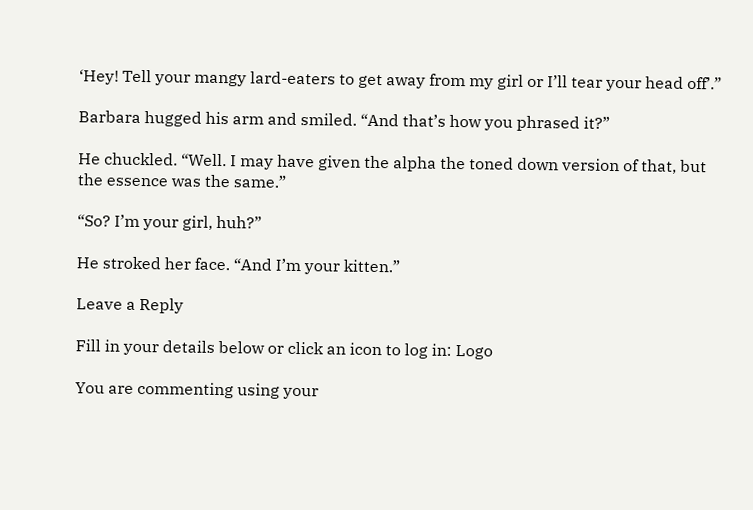‘Hey! Tell your mangy lard-eaters to get away from my girl or I’ll tear your head off’.”

Barbara hugged his arm and smiled. “And that’s how you phrased it?”

He chuckled. “Well. I may have given the alpha the toned down version of that, but the essence was the same.”

“So? I’m your girl, huh?”

He stroked her face. “And I’m your kitten.”

Leave a Reply

Fill in your details below or click an icon to log in: Logo

You are commenting using your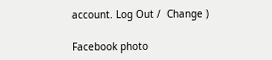account. Log Out /  Change )

Facebook photo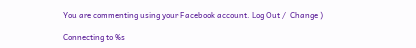You are commenting using your Facebook account. Log Out /  Change )

Connecting to %s